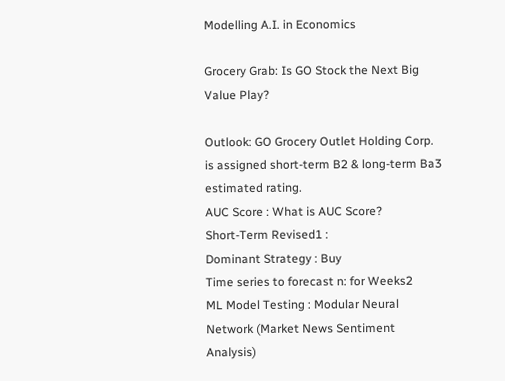Modelling A.I. in Economics

Grocery Grab: Is GO Stock the Next Big Value Play?

Outlook: GO Grocery Outlet Holding Corp. is assigned short-term B2 & long-term Ba3 estimated rating.
AUC Score : What is AUC Score?
Short-Term Revised1 :
Dominant Strategy : Buy
Time series to forecast n: for Weeks2
ML Model Testing : Modular Neural Network (Market News Sentiment Analysis)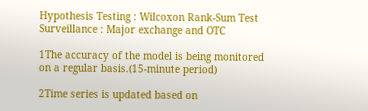Hypothesis Testing : Wilcoxon Rank-Sum Test
Surveillance : Major exchange and OTC

1The accuracy of the model is being monitored on a regular basis.(15-minute period)

2Time series is updated based on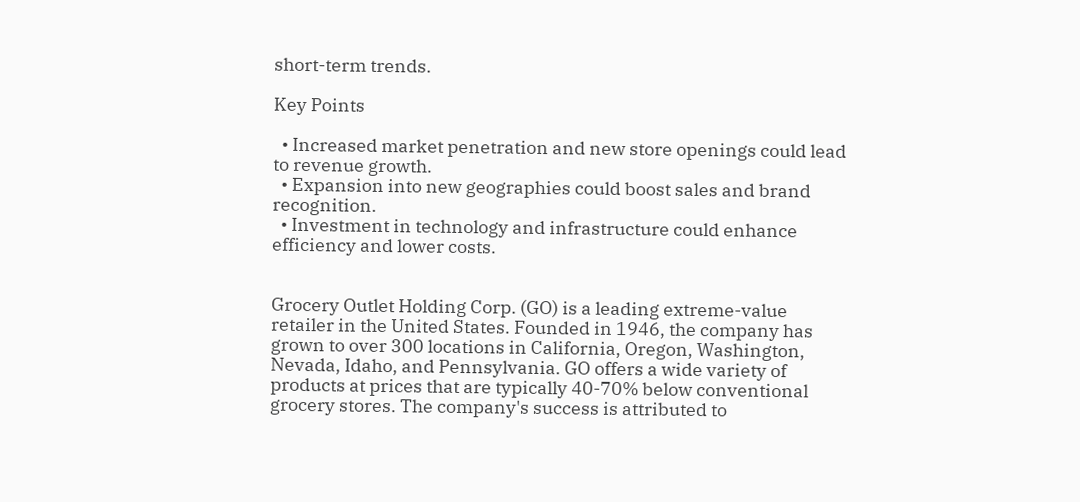short-term trends.

Key Points

  • Increased market penetration and new store openings could lead to revenue growth.
  • Expansion into new geographies could boost sales and brand recognition.
  • Investment in technology and infrastructure could enhance efficiency and lower costs.


Grocery Outlet Holding Corp. (GO) is a leading extreme-value retailer in the United States. Founded in 1946, the company has grown to over 300 locations in California, Oregon, Washington, Nevada, Idaho, and Pennsylvania. GO offers a wide variety of products at prices that are typically 40-70% below conventional grocery stores. The company's success is attributed to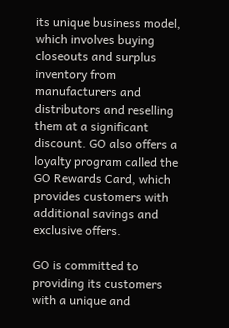its unique business model, which involves buying closeouts and surplus inventory from manufacturers and distributors and reselling them at a significant discount. GO also offers a loyalty program called the GO Rewards Card, which provides customers with additional savings and exclusive offers.

GO is committed to providing its customers with a unique and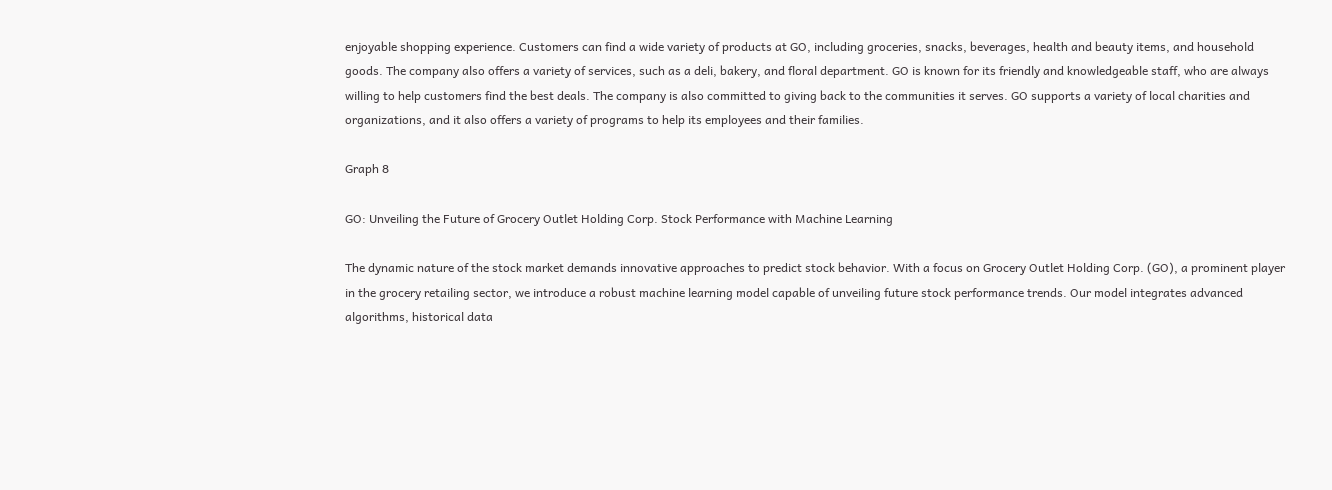enjoyable shopping experience. Customers can find a wide variety of products at GO, including groceries, snacks, beverages, health and beauty items, and household goods. The company also offers a variety of services, such as a deli, bakery, and floral department. GO is known for its friendly and knowledgeable staff, who are always willing to help customers find the best deals. The company is also committed to giving back to the communities it serves. GO supports a variety of local charities and organizations, and it also offers a variety of programs to help its employees and their families.

Graph 8

GO: Unveiling the Future of Grocery Outlet Holding Corp. Stock Performance with Machine Learning

The dynamic nature of the stock market demands innovative approaches to predict stock behavior. With a focus on Grocery Outlet Holding Corp. (GO), a prominent player in the grocery retailing sector, we introduce a robust machine learning model capable of unveiling future stock performance trends. Our model integrates advanced algorithms, historical data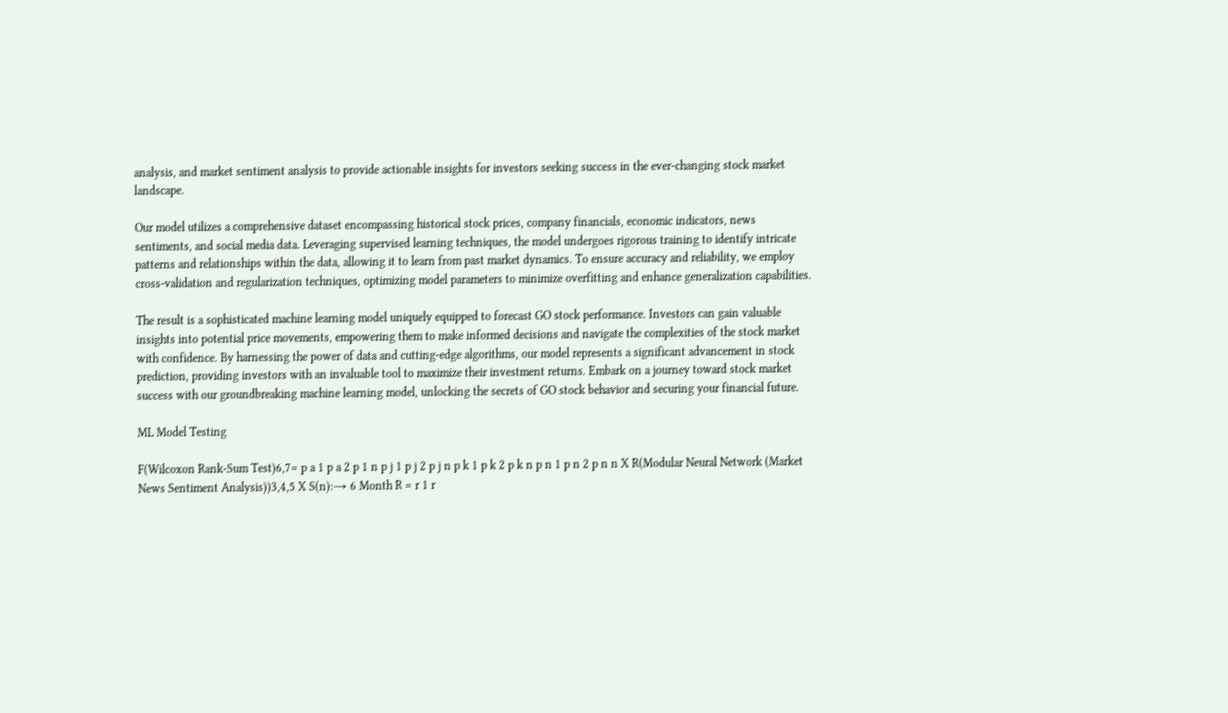analysis, and market sentiment analysis to provide actionable insights for investors seeking success in the ever-changing stock market landscape.

Our model utilizes a comprehensive dataset encompassing historical stock prices, company financials, economic indicators, news sentiments, and social media data. Leveraging supervised learning techniques, the model undergoes rigorous training to identify intricate patterns and relationships within the data, allowing it to learn from past market dynamics. To ensure accuracy and reliability, we employ cross-validation and regularization techniques, optimizing model parameters to minimize overfitting and enhance generalization capabilities.

The result is a sophisticated machine learning model uniquely equipped to forecast GO stock performance. Investors can gain valuable insights into potential price movements, empowering them to make informed decisions and navigate the complexities of the stock market with confidence. By harnessing the power of data and cutting-edge algorithms, our model represents a significant advancement in stock prediction, providing investors with an invaluable tool to maximize their investment returns. Embark on a journey toward stock market success with our groundbreaking machine learning model, unlocking the secrets of GO stock behavior and securing your financial future.

ML Model Testing

F(Wilcoxon Rank-Sum Test)6,7= p a 1 p a 2 p 1 n p j 1 p j 2 p j n p k 1 p k 2 p k n p n 1 p n 2 p n n X R(Modular Neural Network (Market News Sentiment Analysis))3,4,5 X S(n):→ 6 Month R = r 1 r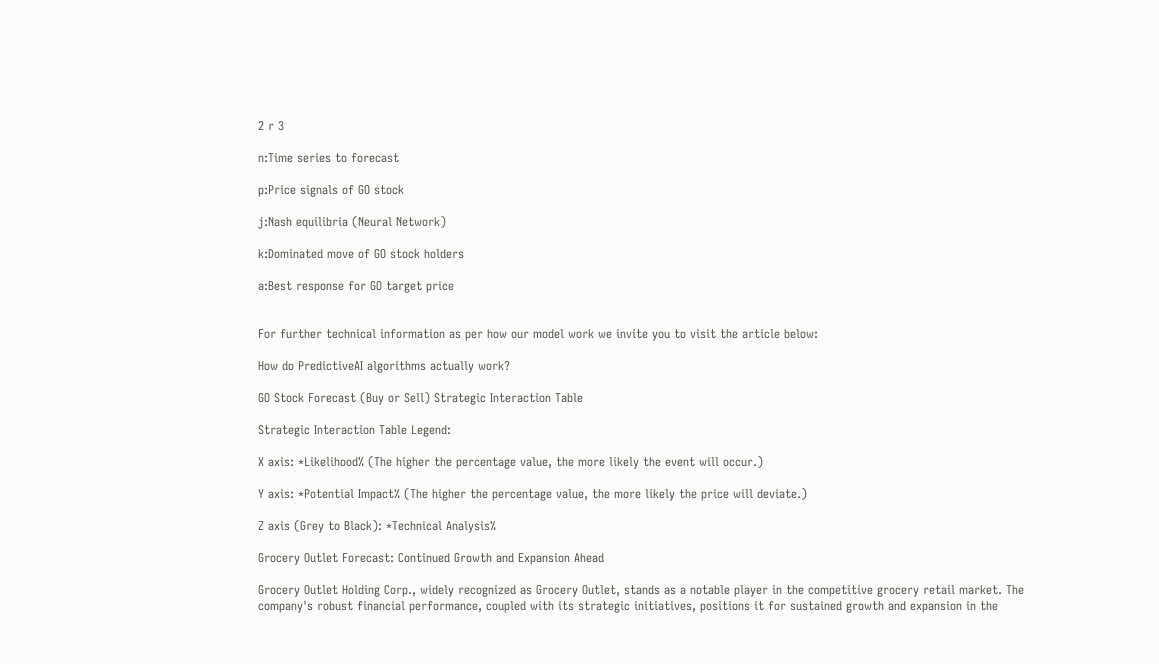2 r 3

n:Time series to forecast

p:Price signals of GO stock

j:Nash equilibria (Neural Network)

k:Dominated move of GO stock holders

a:Best response for GO target price


For further technical information as per how our model work we invite you to visit the article below:

How do PredictiveAI algorithms actually work?

GO Stock Forecast (Buy or Sell) Strategic Interaction Table

Strategic Interaction Table Legend:

X axis: *Likelihood% (The higher the percentage value, the more likely the event will occur.)

Y axis: *Potential Impact% (The higher the percentage value, the more likely the price will deviate.)

Z axis (Grey to Black): *Technical Analysis%

Grocery Outlet Forecast: Continued Growth and Expansion Ahead

Grocery Outlet Holding Corp., widely recognized as Grocery Outlet, stands as a notable player in the competitive grocery retail market. The company's robust financial performance, coupled with its strategic initiatives, positions it for sustained growth and expansion in the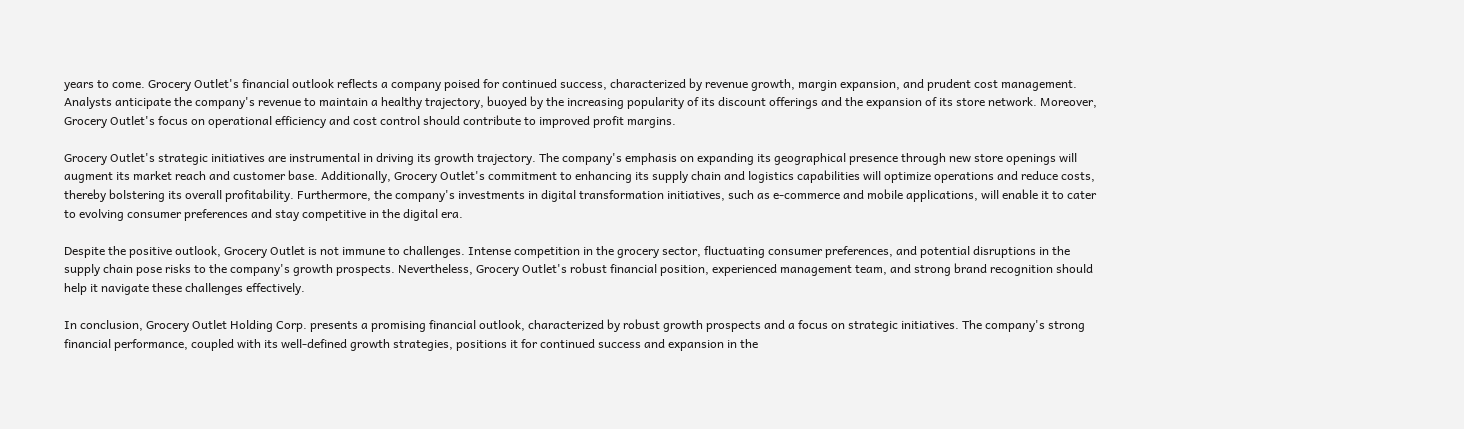years to come. Grocery Outlet's financial outlook reflects a company poised for continued success, characterized by revenue growth, margin expansion, and prudent cost management. Analysts anticipate the company's revenue to maintain a healthy trajectory, buoyed by the increasing popularity of its discount offerings and the expansion of its store network. Moreover, Grocery Outlet's focus on operational efficiency and cost control should contribute to improved profit margins.

Grocery Outlet's strategic initiatives are instrumental in driving its growth trajectory. The company's emphasis on expanding its geographical presence through new store openings will augment its market reach and customer base. Additionally, Grocery Outlet's commitment to enhancing its supply chain and logistics capabilities will optimize operations and reduce costs, thereby bolstering its overall profitability. Furthermore, the company's investments in digital transformation initiatives, such as e-commerce and mobile applications, will enable it to cater to evolving consumer preferences and stay competitive in the digital era.

Despite the positive outlook, Grocery Outlet is not immune to challenges. Intense competition in the grocery sector, fluctuating consumer preferences, and potential disruptions in the supply chain pose risks to the company's growth prospects. Nevertheless, Grocery Outlet's robust financial position, experienced management team, and strong brand recognition should help it navigate these challenges effectively.

In conclusion, Grocery Outlet Holding Corp. presents a promising financial outlook, characterized by robust growth prospects and a focus on strategic initiatives. The company's strong financial performance, coupled with its well-defined growth strategies, positions it for continued success and expansion in the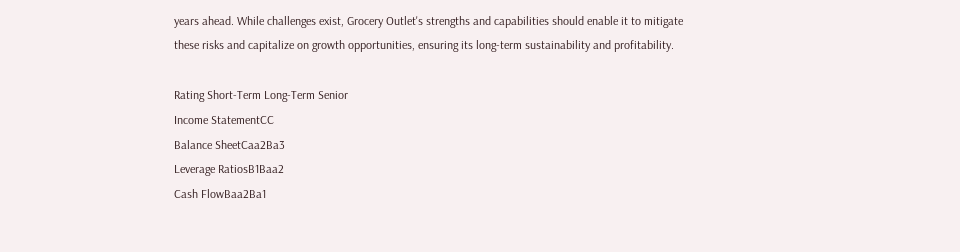years ahead. While challenges exist, Grocery Outlet's strengths and capabilities should enable it to mitigate these risks and capitalize on growth opportunities, ensuring its long-term sustainability and profitability.

Rating Short-Term Long-Term Senior
Income StatementCC
Balance SheetCaa2Ba3
Leverage RatiosB1Baa2
Cash FlowBaa2Ba1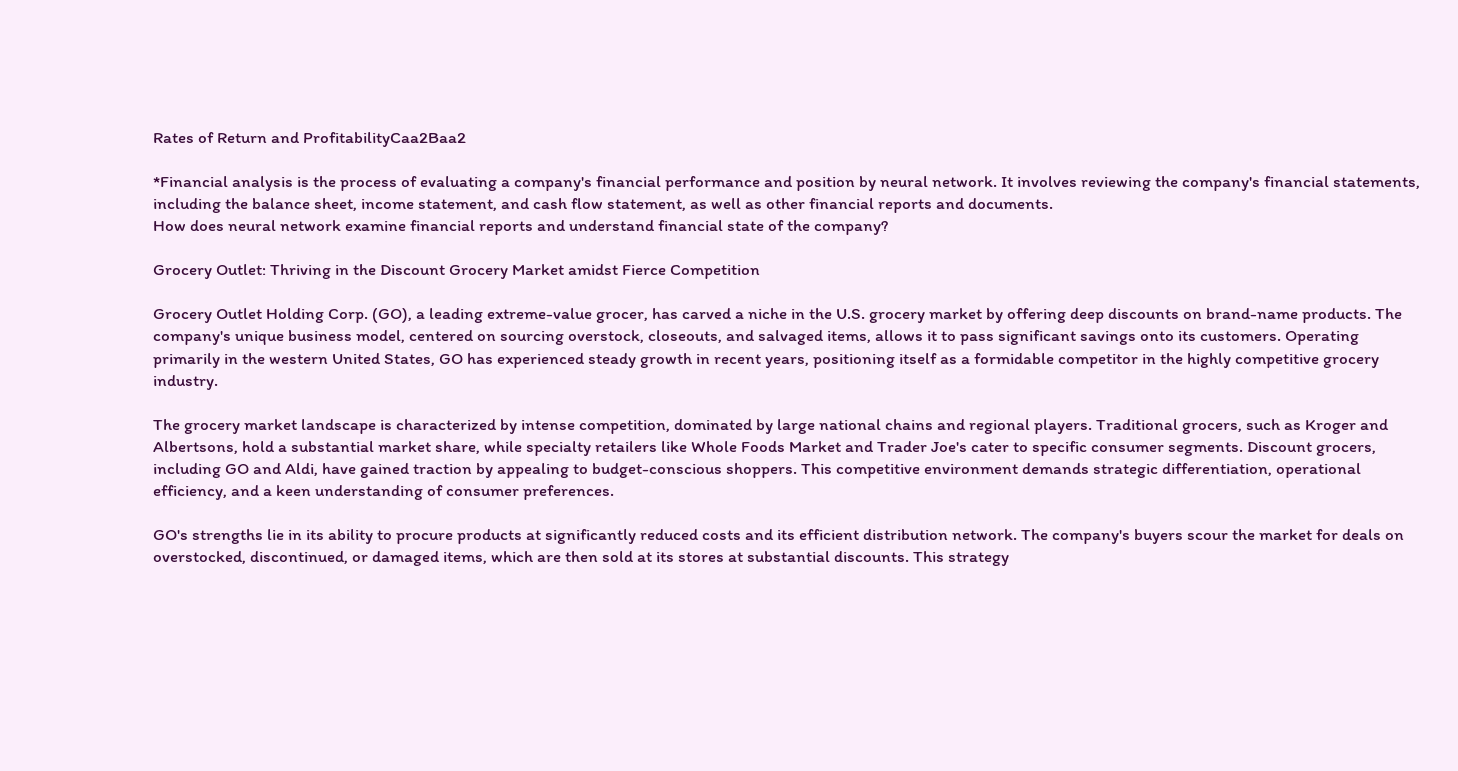Rates of Return and ProfitabilityCaa2Baa2

*Financial analysis is the process of evaluating a company's financial performance and position by neural network. It involves reviewing the company's financial statements, including the balance sheet, income statement, and cash flow statement, as well as other financial reports and documents.
How does neural network examine financial reports and understand financial state of the company?

Grocery Outlet: Thriving in the Discount Grocery Market amidst Fierce Competition

Grocery Outlet Holding Corp. (GO), a leading extreme-value grocer, has carved a niche in the U.S. grocery market by offering deep discounts on brand-name products. The company's unique business model, centered on sourcing overstock, closeouts, and salvaged items, allows it to pass significant savings onto its customers. Operating primarily in the western United States, GO has experienced steady growth in recent years, positioning itself as a formidable competitor in the highly competitive grocery industry.

The grocery market landscape is characterized by intense competition, dominated by large national chains and regional players. Traditional grocers, such as Kroger and Albertsons, hold a substantial market share, while specialty retailers like Whole Foods Market and Trader Joe's cater to specific consumer segments. Discount grocers, including GO and Aldi, have gained traction by appealing to budget-conscious shoppers. This competitive environment demands strategic differentiation, operational efficiency, and a keen understanding of consumer preferences.

GO's strengths lie in its ability to procure products at significantly reduced costs and its efficient distribution network. The company's buyers scour the market for deals on overstocked, discontinued, or damaged items, which are then sold at its stores at substantial discounts. This strategy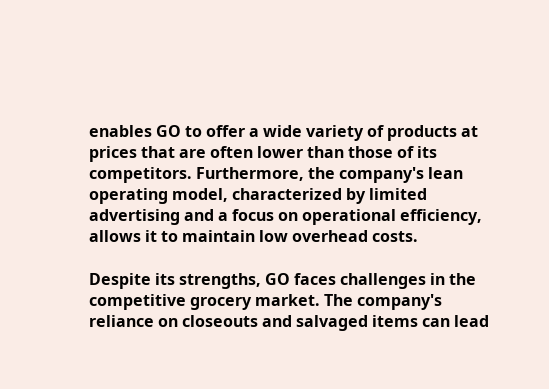enables GO to offer a wide variety of products at prices that are often lower than those of its competitors. Furthermore, the company's lean operating model, characterized by limited advertising and a focus on operational efficiency, allows it to maintain low overhead costs.

Despite its strengths, GO faces challenges in the competitive grocery market. The company's reliance on closeouts and salvaged items can lead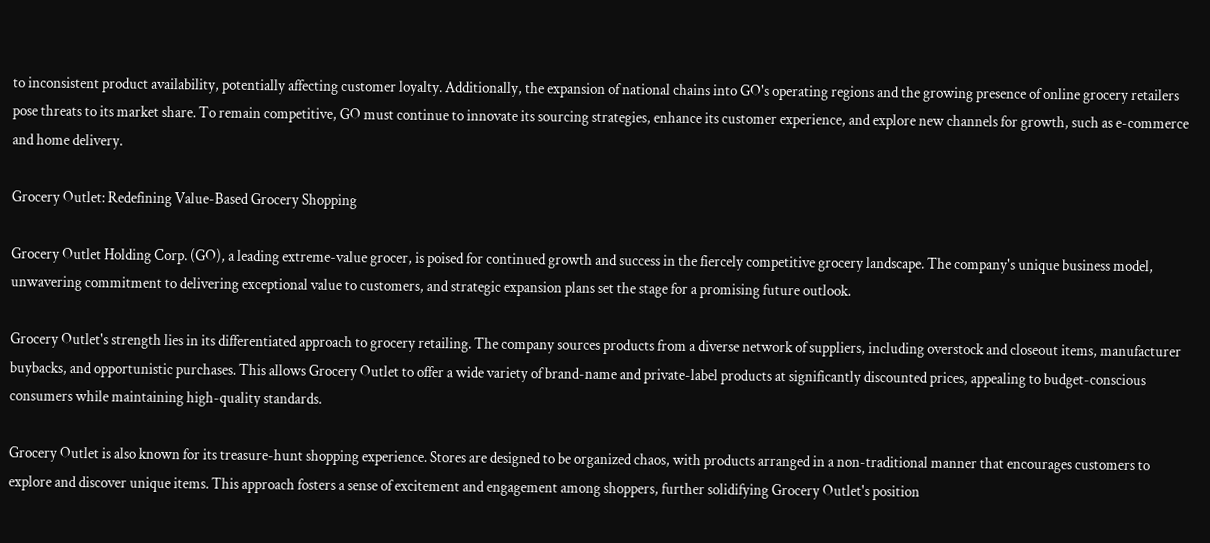to inconsistent product availability, potentially affecting customer loyalty. Additionally, the expansion of national chains into GO's operating regions and the growing presence of online grocery retailers pose threats to its market share. To remain competitive, GO must continue to innovate its sourcing strategies, enhance its customer experience, and explore new channels for growth, such as e-commerce and home delivery.

Grocery Outlet: Redefining Value-Based Grocery Shopping

Grocery Outlet Holding Corp. (GO), a leading extreme-value grocer, is poised for continued growth and success in the fiercely competitive grocery landscape. The company's unique business model, unwavering commitment to delivering exceptional value to customers, and strategic expansion plans set the stage for a promising future outlook.

Grocery Outlet's strength lies in its differentiated approach to grocery retailing. The company sources products from a diverse network of suppliers, including overstock and closeout items, manufacturer buybacks, and opportunistic purchases. This allows Grocery Outlet to offer a wide variety of brand-name and private-label products at significantly discounted prices, appealing to budget-conscious consumers while maintaining high-quality standards.

Grocery Outlet is also known for its treasure-hunt shopping experience. Stores are designed to be organized chaos, with products arranged in a non-traditional manner that encourages customers to explore and discover unique items. This approach fosters a sense of excitement and engagement among shoppers, further solidifying Grocery Outlet's position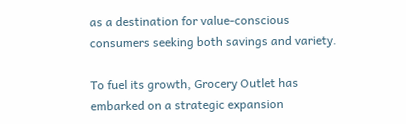as a destination for value-conscious consumers seeking both savings and variety.

To fuel its growth, Grocery Outlet has embarked on a strategic expansion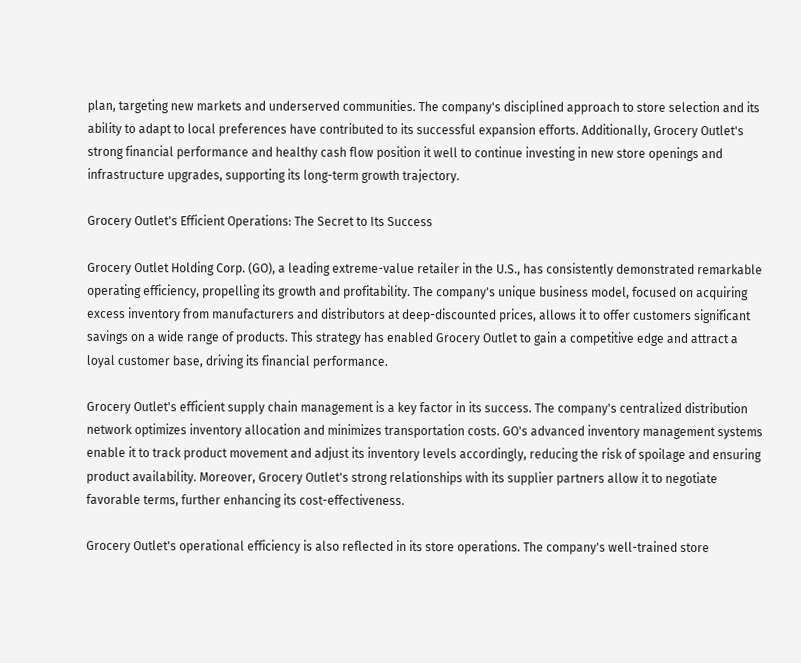plan, targeting new markets and underserved communities. The company's disciplined approach to store selection and its ability to adapt to local preferences have contributed to its successful expansion efforts. Additionally, Grocery Outlet's strong financial performance and healthy cash flow position it well to continue investing in new store openings and infrastructure upgrades, supporting its long-term growth trajectory.

Grocery Outlet's Efficient Operations: The Secret to Its Success

Grocery Outlet Holding Corp. (GO), a leading extreme-value retailer in the U.S., has consistently demonstrated remarkable operating efficiency, propelling its growth and profitability. The company's unique business model, focused on acquiring excess inventory from manufacturers and distributors at deep-discounted prices, allows it to offer customers significant savings on a wide range of products. This strategy has enabled Grocery Outlet to gain a competitive edge and attract a loyal customer base, driving its financial performance.

Grocery Outlet's efficient supply chain management is a key factor in its success. The company's centralized distribution network optimizes inventory allocation and minimizes transportation costs. GO's advanced inventory management systems enable it to track product movement and adjust its inventory levels accordingly, reducing the risk of spoilage and ensuring product availability. Moreover, Grocery Outlet's strong relationships with its supplier partners allow it to negotiate favorable terms, further enhancing its cost-effectiveness.

Grocery Outlet's operational efficiency is also reflected in its store operations. The company's well-trained store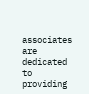associates are dedicated to providing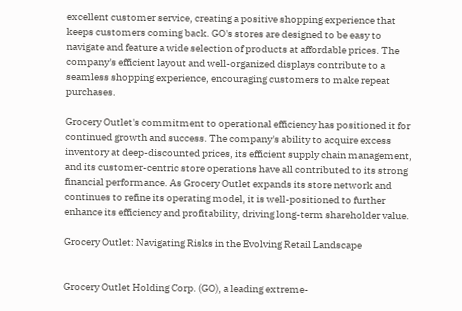excellent customer service, creating a positive shopping experience that keeps customers coming back. GO's stores are designed to be easy to navigate and feature a wide selection of products at affordable prices. The company's efficient layout and well-organized displays contribute to a seamless shopping experience, encouraging customers to make repeat purchases.

Grocery Outlet's commitment to operational efficiency has positioned it for continued growth and success. The company's ability to acquire excess inventory at deep-discounted prices, its efficient supply chain management, and its customer-centric store operations have all contributed to its strong financial performance. As Grocery Outlet expands its store network and continues to refine its operating model, it is well-positioned to further enhance its efficiency and profitability, driving long-term shareholder value.

Grocery Outlet: Navigating Risks in the Evolving Retail Landscape


Grocery Outlet Holding Corp. (GO), a leading extreme-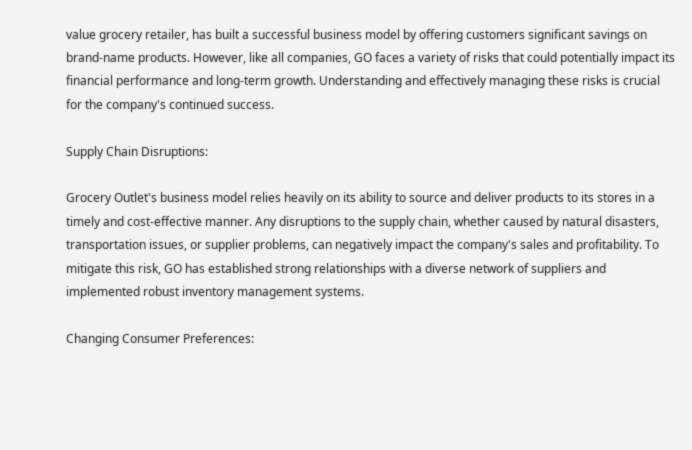value grocery retailer, has built a successful business model by offering customers significant savings on brand-name products. However, like all companies, GO faces a variety of risks that could potentially impact its financial performance and long-term growth. Understanding and effectively managing these risks is crucial for the company's continued success.

Supply Chain Disruptions:

Grocery Outlet's business model relies heavily on its ability to source and deliver products to its stores in a timely and cost-effective manner. Any disruptions to the supply chain, whether caused by natural disasters, transportation issues, or supplier problems, can negatively impact the company's sales and profitability. To mitigate this risk, GO has established strong relationships with a diverse network of suppliers and implemented robust inventory management systems.

Changing Consumer Preferences: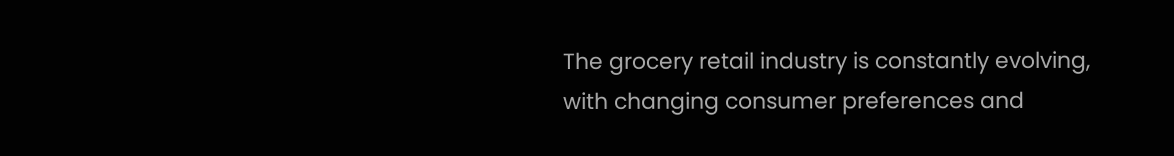The grocery retail industry is constantly evolving, with changing consumer preferences and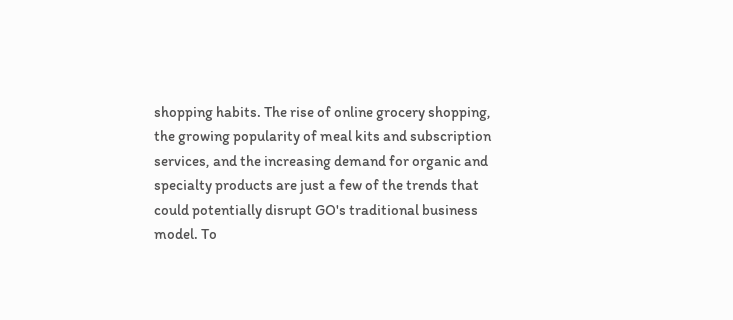shopping habits. The rise of online grocery shopping, the growing popularity of meal kits and subscription services, and the increasing demand for organic and specialty products are just a few of the trends that could potentially disrupt GO's traditional business model. To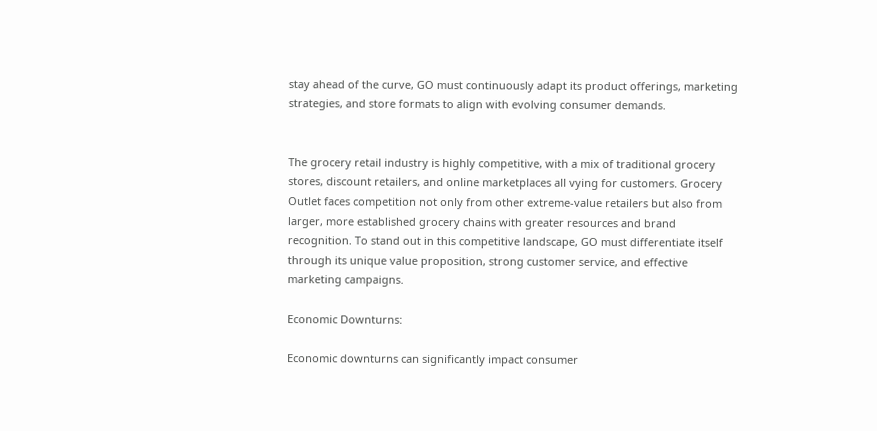stay ahead of the curve, GO must continuously adapt its product offerings, marketing strategies, and store formats to align with evolving consumer demands.


The grocery retail industry is highly competitive, with a mix of traditional grocery stores, discount retailers, and online marketplaces all vying for customers. Grocery Outlet faces competition not only from other extreme-value retailers but also from larger, more established grocery chains with greater resources and brand recognition. To stand out in this competitive landscape, GO must differentiate itself through its unique value proposition, strong customer service, and effective marketing campaigns.

Economic Downturns:

Economic downturns can significantly impact consumer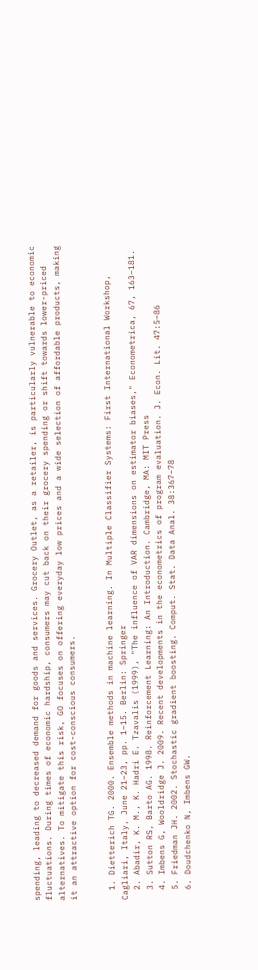spending, leading to decreased demand for goods and services. Grocery Outlet, as a retailer, is particularly vulnerable to economic fluctuations. During times of economic hardship, consumers may cut back on their grocery spending or shift towards lower-priced alternatives. To mitigate this risk, GO focuses on offering everyday low prices and a wide selection of affordable products, making it an attractive option for cost-conscious consumers.


  1. Dietterich TG. 2000. Ensemble methods in machine learning. In Multiple Classifier Systems: First International Workshop, Cagliari, Italy, June 21–23, pp. 1–15. Berlin: Springer
  2. Abadir, K. M., K. Hadri E. Tzavalis (1999), "The influence of VAR dimensions on estimator biases," Econometrica, 67, 163–181.
  3. Sutton RS, Barto AG. 1998. Reinforcement Learning: An Introduction. Cambridge, MA: MIT Press
  4. Imbens G, Wooldridge J. 2009. Recent developments in the econometrics of program evaluation. J. Econ. Lit. 47:5–86
  5. Friedman JH. 2002. Stochastic gradient boosting. Comput. Stat. Data Anal. 38:367–78
  6. Doudchenko N, Imbens GW.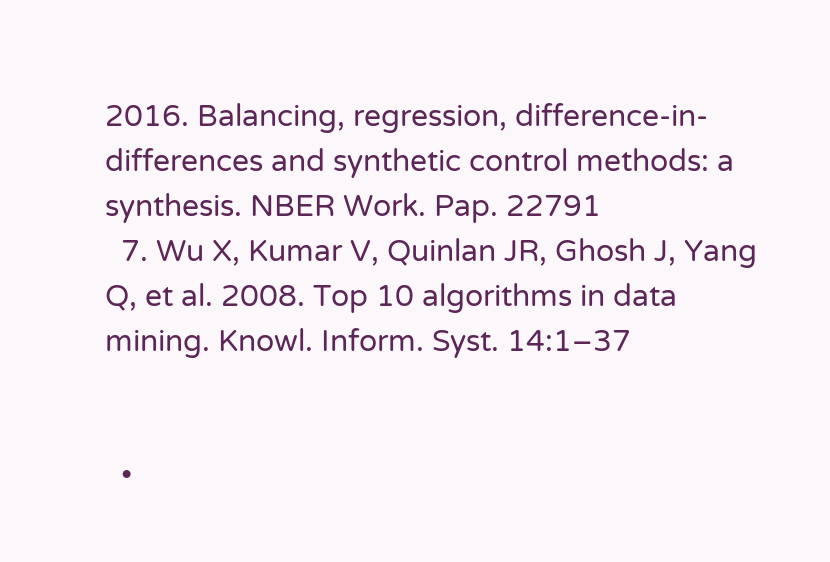2016. Balancing, regression, difference-in-differences and synthetic control methods: a synthesis. NBER Work. Pap. 22791
  7. Wu X, Kumar V, Quinlan JR, Ghosh J, Yang Q, et al. 2008. Top 10 algorithms in data mining. Knowl. Inform. Syst. 14:1–37


  •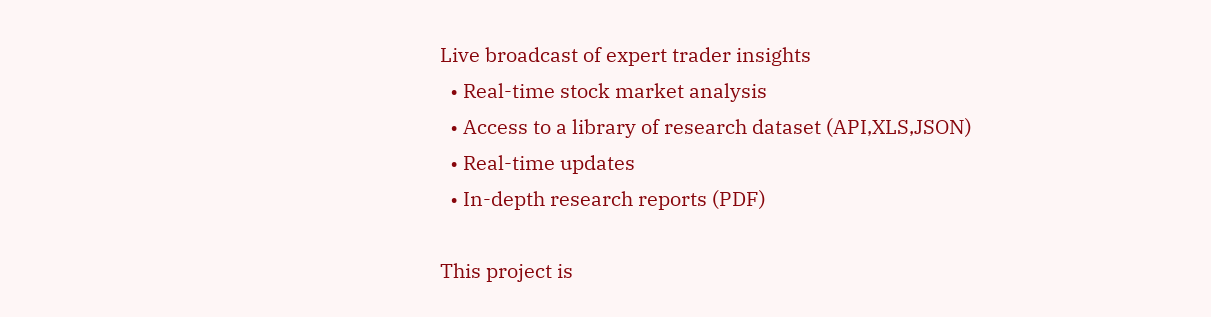Live broadcast of expert trader insights
  • Real-time stock market analysis
  • Access to a library of research dataset (API,XLS,JSON)
  • Real-time updates
  • In-depth research reports (PDF)

This project is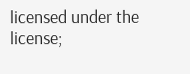licensed under the license;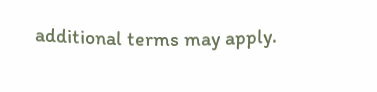additional terms may apply.